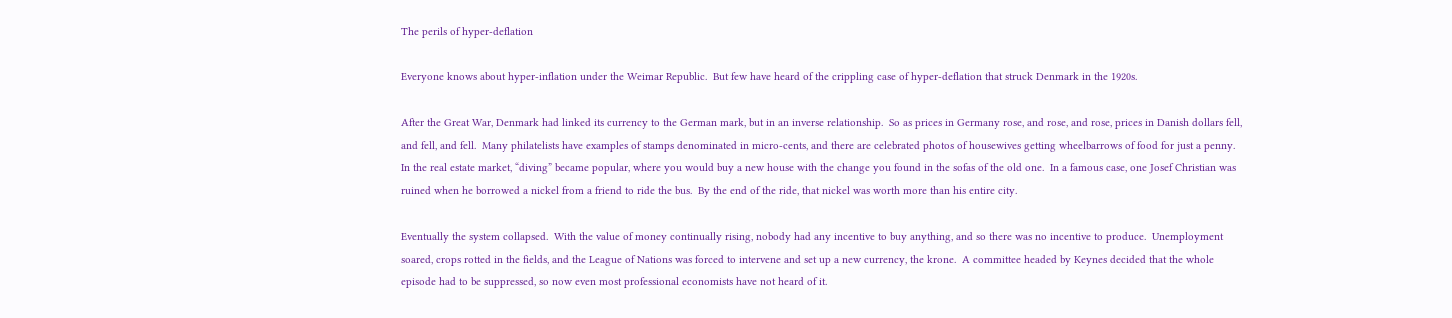The perils of hyper-deflation

Everyone knows about hyper-inflation under the Weimar Republic.  But few have heard of the crippling case of hyper-deflation that struck Denmark in the 1920s.

After the Great War, Denmark had linked its currency to the German mark, but in an inverse relationship.  So as prices in Germany rose, and rose, and rose, prices in Danish dollars fell, and fell, and fell.  Many philatelists have examples of stamps denominated in micro-cents, and there are celebrated photos of housewives getting wheelbarrows of food for just a penny.  In the real estate market, “diving” became popular, where you would buy a new house with the change you found in the sofas of the old one.  In a famous case, one Josef Christian was ruined when he borrowed a nickel from a friend to ride the bus.  By the end of the ride, that nickel was worth more than his entire city.

Eventually the system collapsed.  With the value of money continually rising, nobody had any incentive to buy anything, and so there was no incentive to produce.  Unemployment soared, crops rotted in the fields, and the League of Nations was forced to intervene and set up a new currency, the krone.  A committee headed by Keynes decided that the whole episode had to be suppressed, so now even most professional economists have not heard of it.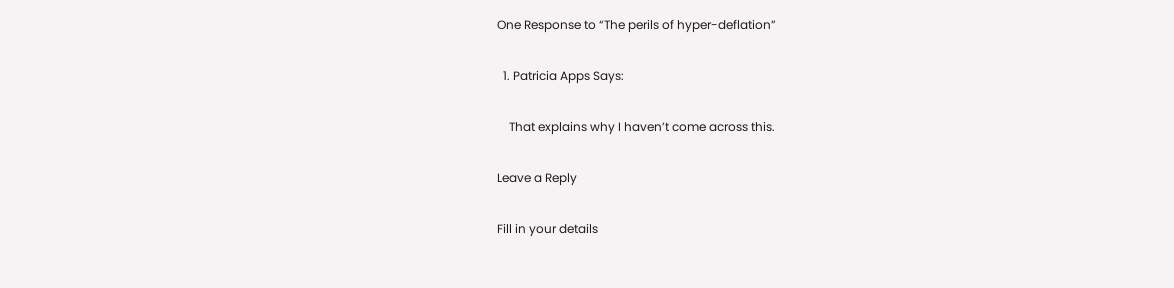One Response to “The perils of hyper-deflation”

  1. Patricia Apps Says:

    That explains why I haven’t come across this.

Leave a Reply

Fill in your details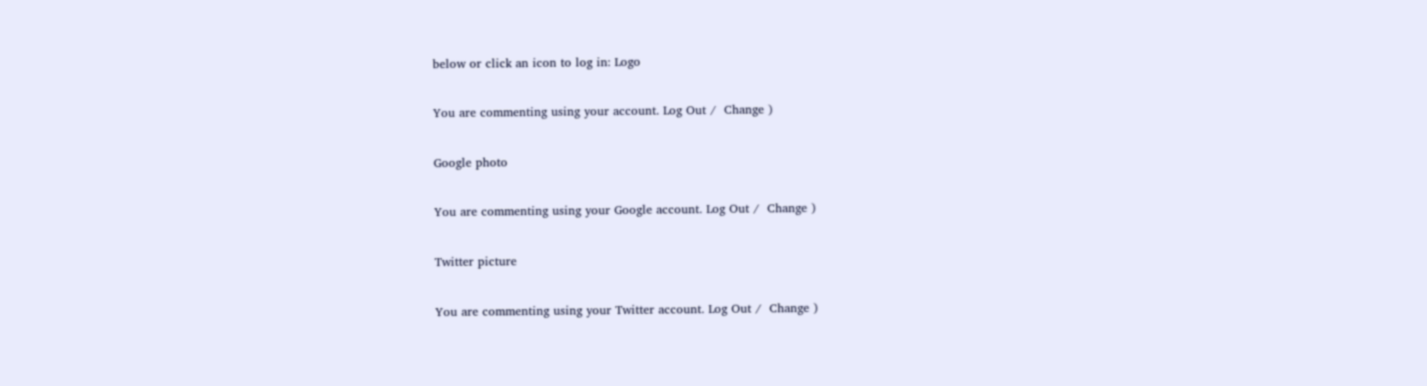below or click an icon to log in: Logo

You are commenting using your account. Log Out /  Change )

Google photo

You are commenting using your Google account. Log Out /  Change )

Twitter picture

You are commenting using your Twitter account. Log Out /  Change )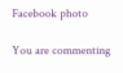Facebook photo

You are commenting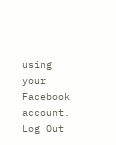using your Facebook account. Log Out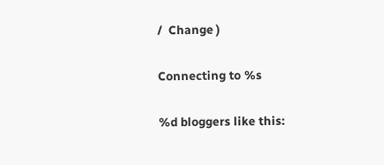/  Change )

Connecting to %s

%d bloggers like this: